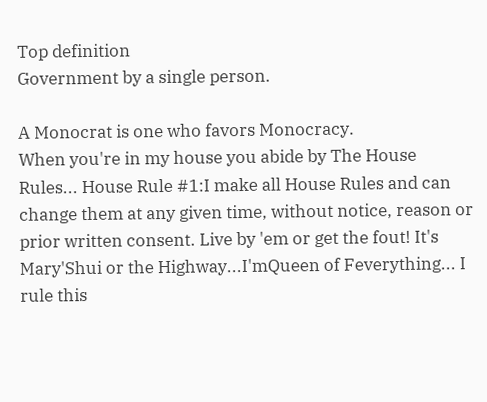Top definition
Government by a single person.

A Monocrat is one who favors Monocracy.
When you're in my house you abide by The House Rules... House Rule #1:I make all House Rules and can change them at any given time, without notice, reason or prior written consent. Live by 'em or get the fout! It's Mary'Shui or the Highway...I'mQueen of Feverything... I rule this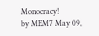Monocracy!
by MEM7 May 09,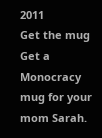2011
Get the mug
Get a Monocracy mug for your mom Sarah.